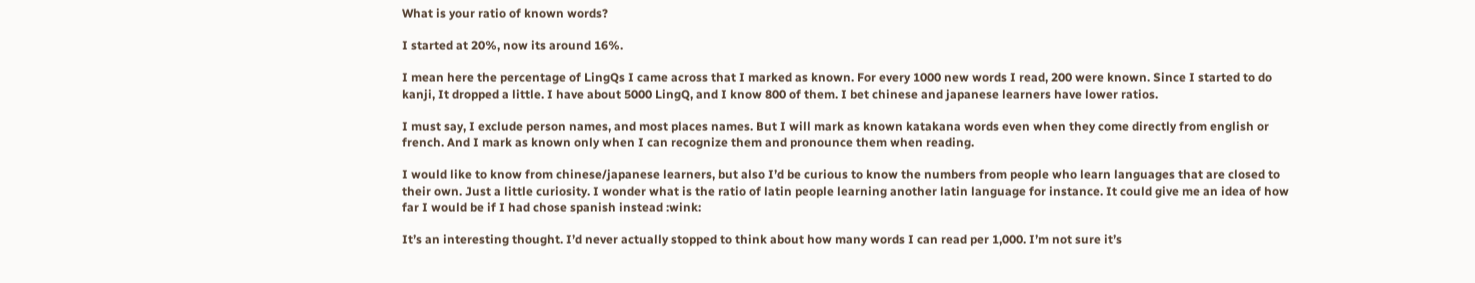What is your ratio of known words?

I started at 20%, now its around 16%.

I mean here the percentage of LingQs I came across that I marked as known. For every 1000 new words I read, 200 were known. Since I started to do kanji, It dropped a little. I have about 5000 LingQ, and I know 800 of them. I bet chinese and japanese learners have lower ratios.

I must say, I exclude person names, and most places names. But I will mark as known katakana words even when they come directly from english or french. And I mark as known only when I can recognize them and pronounce them when reading.

I would like to know from chinese/japanese learners, but also I’d be curious to know the numbers from people who learn languages that are closed to their own. Just a little curiosity. I wonder what is the ratio of latin people learning another latin language for instance. It could give me an idea of how far I would be if I had chose spanish instead :wink:

It’s an interesting thought. I’d never actually stopped to think about how many words I can read per 1,000. I’m not sure it’s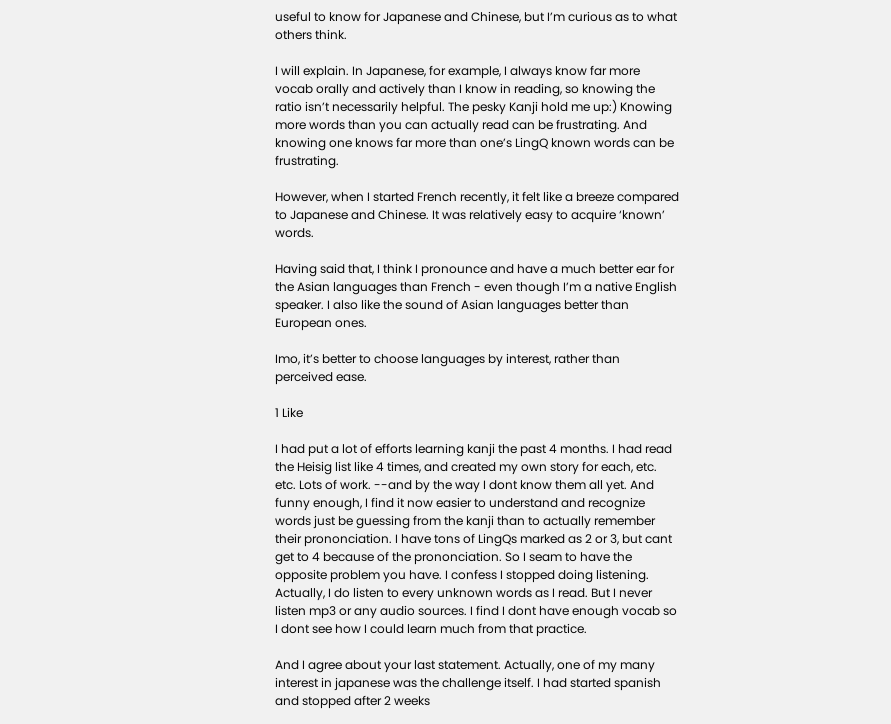useful to know for Japanese and Chinese, but I’m curious as to what others think.

I will explain. In Japanese, for example, I always know far more vocab orally and actively than I know in reading, so knowing the ratio isn’t necessarily helpful. The pesky Kanji hold me up:) Knowing more words than you can actually read can be frustrating. And knowing one knows far more than one’s LingQ known words can be frustrating.

However, when I started French recently, it felt like a breeze compared to Japanese and Chinese. It was relatively easy to acquire ‘known’ words.

Having said that, I think I pronounce and have a much better ear for the Asian languages than French - even though I’m a native English speaker. I also like the sound of Asian languages better than European ones.

Imo, it’s better to choose languages by interest, rather than perceived ease.

1 Like

I had put a lot of efforts learning kanji the past 4 months. I had read the Heisig list like 4 times, and created my own story for each, etc. etc. Lots of work. --and by the way I dont know them all yet. And funny enough, I find it now easier to understand and recognize words just be guessing from the kanji than to actually remember their prononciation. I have tons of LingQs marked as 2 or 3, but cant get to 4 because of the prononciation. So I seam to have the opposite problem you have. I confess I stopped doing listening. Actually, I do listen to every unknown words as I read. But I never listen mp3 or any audio sources. I find I dont have enough vocab so I dont see how I could learn much from that practice.

And I agree about your last statement. Actually, one of my many interest in japanese was the challenge itself. I had started spanish and stopped after 2 weeks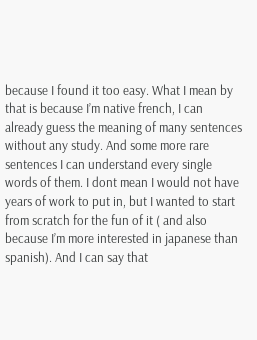because I found it too easy. What I mean by that is because I’m native french, I can already guess the meaning of many sentences without any study. And some more rare sentences I can understand every single words of them. I dont mean I would not have years of work to put in, but I wanted to start from scratch for the fun of it ( and also because I’m more interested in japanese than spanish). And I can say that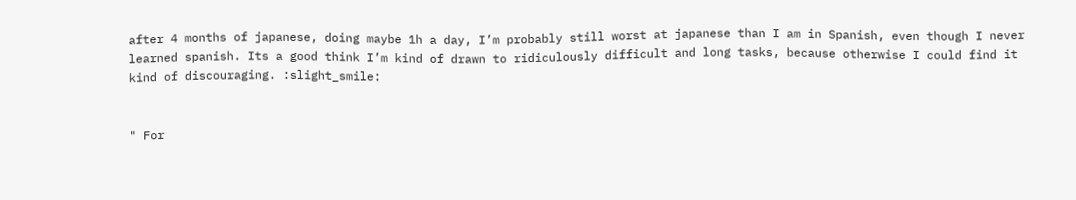after 4 months of japanese, doing maybe 1h a day, I’m probably still worst at japanese than I am in Spanish, even though I never learned spanish. Its a good think I’m kind of drawn to ridiculously difficult and long tasks, because otherwise I could find it kind of discouraging. :slight_smile:


" For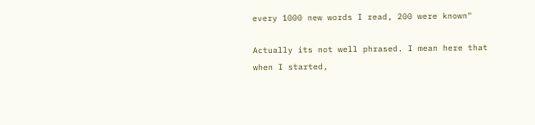every 1000 new words I read, 200 were known"

Actually its not well phrased. I mean here that when I started,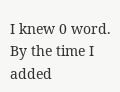I knew 0 word. By the time I added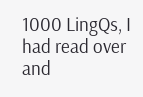1000 LingQs, I had read over and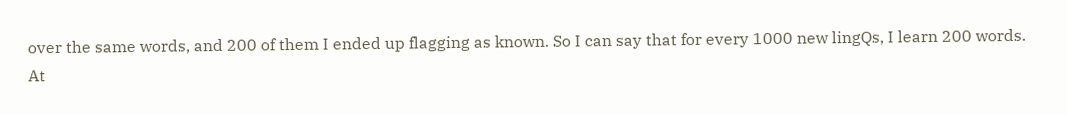over the same words, and 200 of them I ended up flagging as known. So I can say that for every 1000 new lingQs, I learn 200 words. At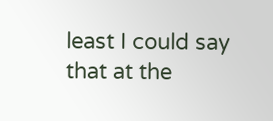least I could say that at the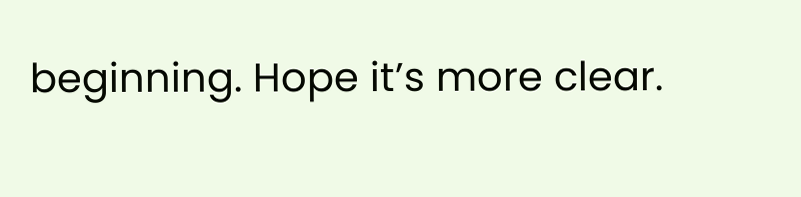beginning. Hope it’s more clear.